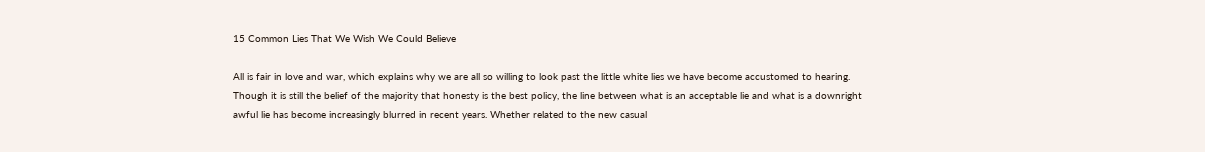15 Common Lies That We Wish We Could Believe

All is fair in love and war, which explains why we are all so willing to look past the little white lies we have become accustomed to hearing. Though it is still the belief of the majority that honesty is the best policy, the line between what is an acceptable lie and what is a downright awful lie has become increasingly blurred in recent years. Whether related to the new casual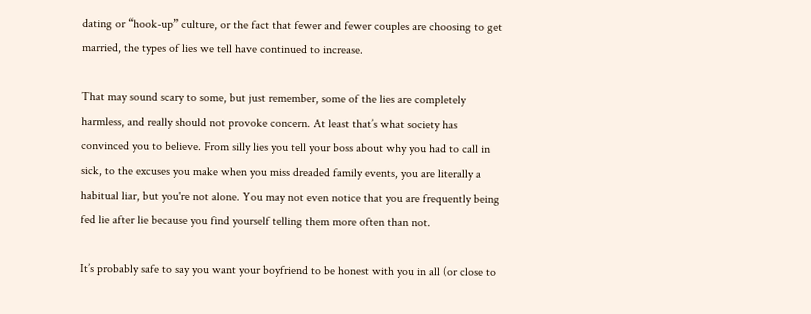dating or “hook-up” culture, or the fact that fewer and fewer couples are choosing to get married, the types of lies we tell have continued to increase.

That may sound scary to some, but just remember, some of the lies are completely harmless, and really should not provoke concern. At least that’s what society has convinced you to believe. From silly lies you tell your boss about why you had to call in sick, to the excuses you make when you miss dreaded family events, you are literally a habitual liar, but you're not alone. You may not even notice that you are frequently being fed lie after lie because you find yourself telling them more often than not.

It’s probably safe to say you want your boyfriend to be honest with you in all (or close to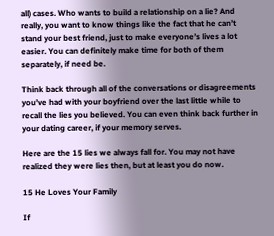all) cases. Who wants to build a relationship on a lie? And really, you want to know things like the fact that he can’t stand your best friend, just to make everyone’s lives a lot easier. You can definitely make time for both of them separately, if need be.

Think back through all of the conversations or disagreements you’ve had with your boyfriend over the last little while to recall the lies you believed. You can even think back further in your dating career, if your memory serves.

Here are the 15 lies we always fall for. You may not have realized they were lies then, but at least you do now.

15 He Loves Your Family

If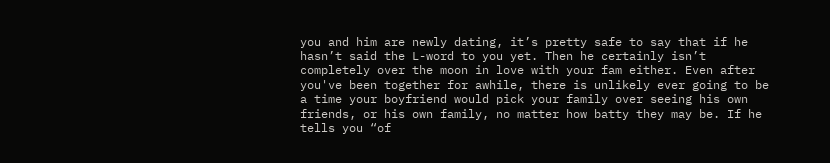you and him are newly dating, it’s pretty safe to say that if he hasn’t said the L-word to you yet. Then he certainly isn’t completely over the moon in love with your fam either. Even after you've been together for awhile, there is unlikely ever going to be a time your boyfriend would pick your family over seeing his own friends, or his own family, no matter how batty they may be. If he tells you “of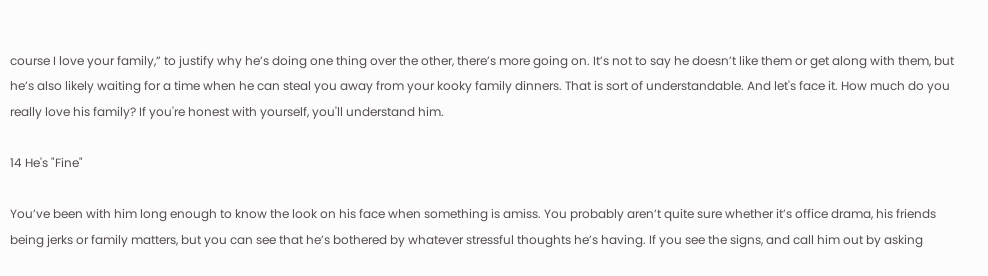course I love your family,” to justify why he’s doing one thing over the other, there’s more going on. It’s not to say he doesn’t like them or get along with them, but he’s also likely waiting for a time when he can steal you away from your kooky family dinners. That is sort of understandable. And let's face it. How much do you really love his family? If you're honest with yourself, you'll understand him.

14 He's "Fine"

You’ve been with him long enough to know the look on his face when something is amiss. You probably aren’t quite sure whether it’s office drama, his friends being jerks or family matters, but you can see that he’s bothered by whatever stressful thoughts he’s having. If you see the signs, and call him out by asking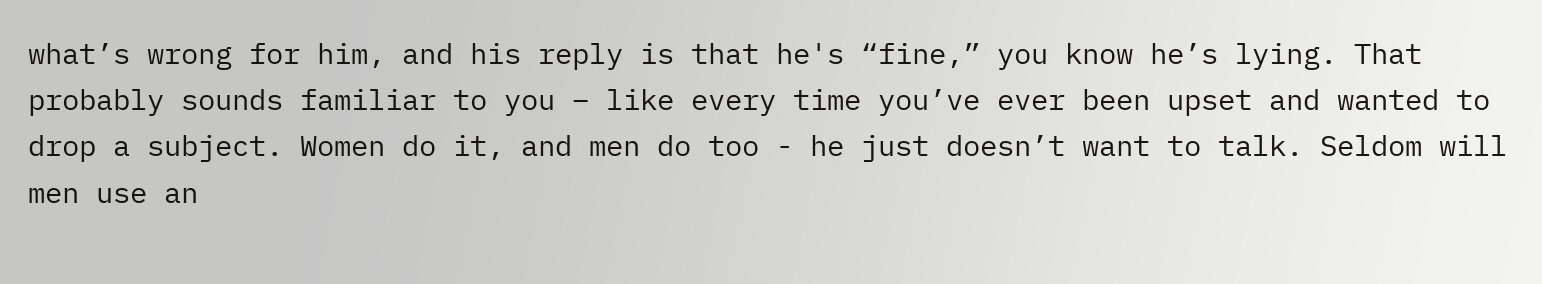what’s wrong for him, and his reply is that he's “fine,” you know he’s lying. That probably sounds familiar to you – like every time you’ve ever been upset and wanted to drop a subject. Women do it, and men do too - he just doesn’t want to talk. Seldom will men use an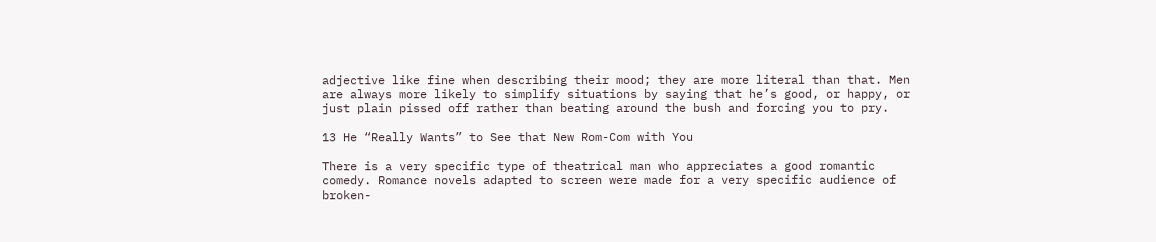adjective like fine when describing their mood; they are more literal than that. Men are always more likely to simplify situations by saying that he’s good, or happy, or just plain pissed off rather than beating around the bush and forcing you to pry.

13 He “Really Wants” to See that New Rom-Com with You

There is a very specific type of theatrical man who appreciates a good romantic comedy. Romance novels adapted to screen were made for a very specific audience of broken-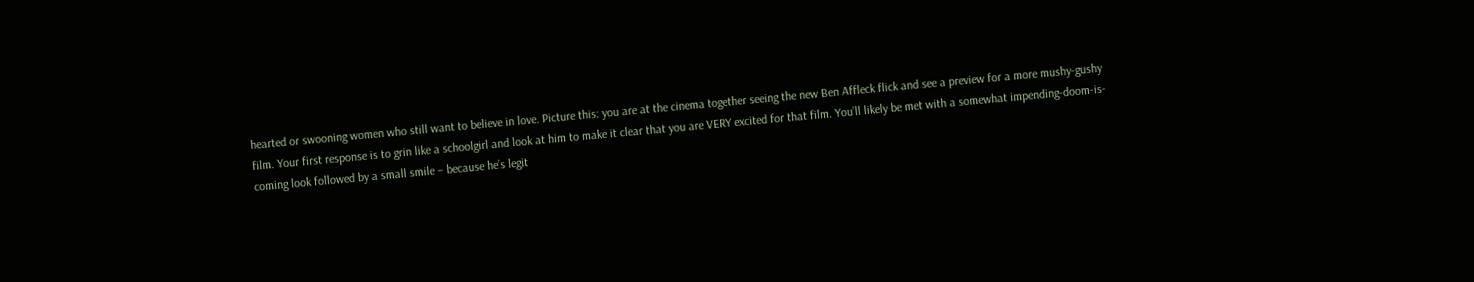hearted or swooning women who still want to believe in love. Picture this: you are at the cinema together seeing the new Ben Affleck flick and see a preview for a more mushy-gushy film. Your first response is to grin like a schoolgirl and look at him to make it clear that you are VERY excited for that film. You’ll likely be met with a somewhat impending-doom-is-coming look followed by a small smile – because he’s legit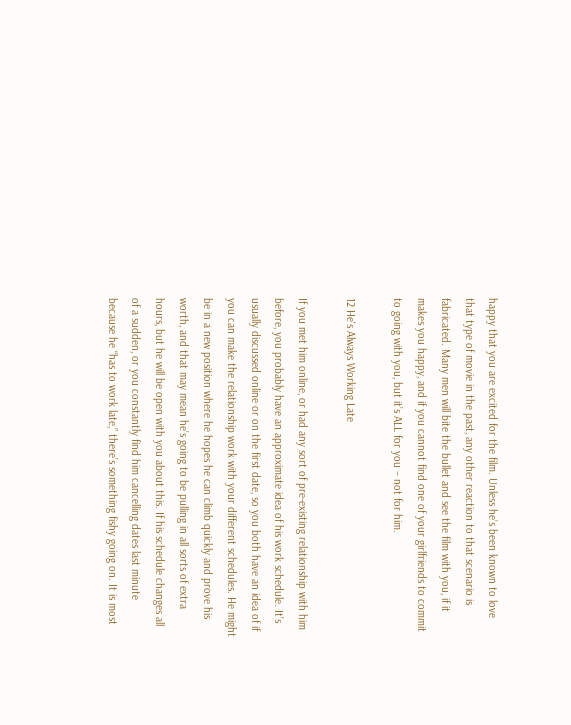happy that you are excited for the film. Unless he’s been known to love that type of movie in the past, any other reaction to that scenario is fabricated. Many men will bite the bullet and see the film with you, if it makes you happy, and if you cannot find one of your girlfriends to commit to going with you, but it’s ALL for you – not for him.

12 He's Always Working Late

If you met him online, or had any sort of pre-existing relationship with him before, you probably have an approximate idea of his work schedule. It’s usually discussed online or on the first date, so you both have an idea of if you can make the relationship work with your different schedules. He might be in a new position where he hopes he can climb quickly and prove his worth, and that may mean he’s going to be pulling in all sorts of extra hours, but he will be open with you about this. If his schedule changes all of a sudden, or you constantly find him cancelling dates last minute because he “has to work late,” there’s something fishy going on. It is most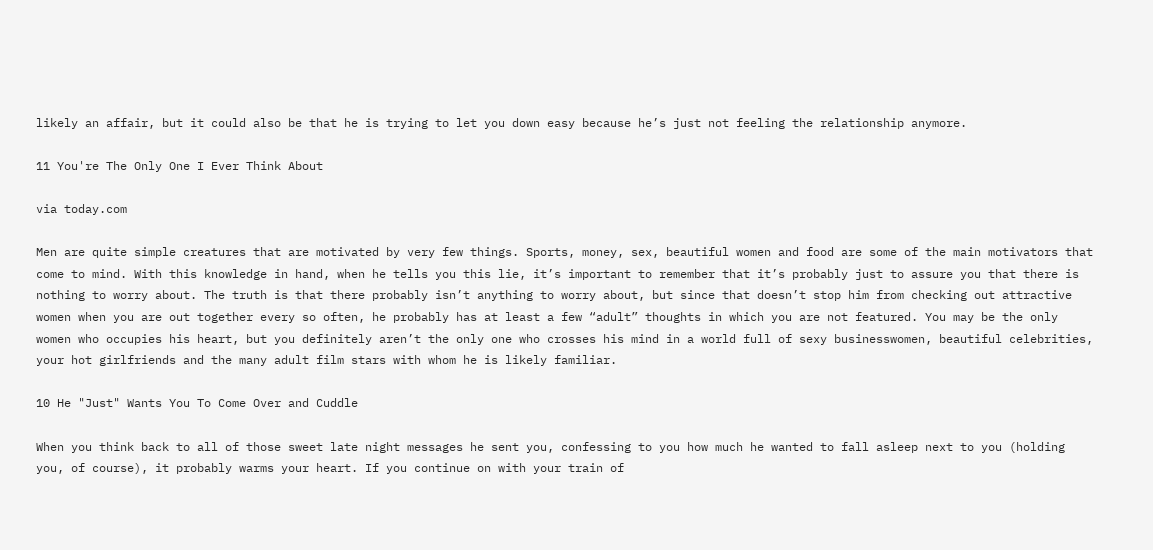likely an affair, but it could also be that he is trying to let you down easy because he’s just not feeling the relationship anymore.

11 You're The Only One I Ever Think About

via today.com

Men are quite simple creatures that are motivated by very few things. Sports, money, sex, beautiful women and food are some of the main motivators that come to mind. With this knowledge in hand, when he tells you this lie, it’s important to remember that it’s probably just to assure you that there is nothing to worry about. The truth is that there probably isn’t anything to worry about, but since that doesn’t stop him from checking out attractive women when you are out together every so often, he probably has at least a few “adult” thoughts in which you are not featured. You may be the only women who occupies his heart, but you definitely aren’t the only one who crosses his mind in a world full of sexy businesswomen, beautiful celebrities, your hot girlfriends and the many adult film stars with whom he is likely familiar.

10 He "Just" Wants You To Come Over and Cuddle

When you think back to all of those sweet late night messages he sent you, confessing to you how much he wanted to fall asleep next to you (holding you, of course), it probably warms your heart. If you continue on with your train of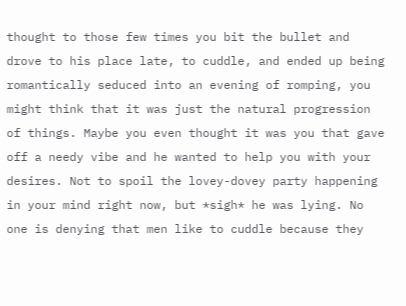thought to those few times you bit the bullet and drove to his place late, to cuddle, and ended up being romantically seduced into an evening of romping, you might think that it was just the natural progression of things. Maybe you even thought it was you that gave off a needy vibe and he wanted to help you with your desires. Not to spoil the lovey-dovey party happening in your mind right now, but *sigh* he was lying. No one is denying that men like to cuddle because they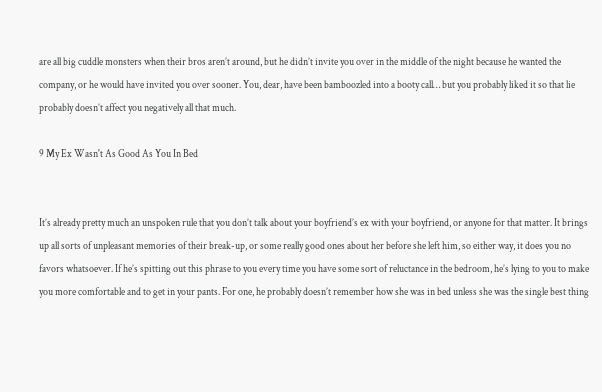are all big cuddle monsters when their bros aren’t around, but he didn’t invite you over in the middle of the night because he wanted the company, or he would have invited you over sooner. You, dear, have been bamboozled into a booty call… but you probably liked it so that lie probably doesn’t affect you negatively all that much.

9 My Ex Wasn't As Good As You In Bed


It’s already pretty much an unspoken rule that you don’t talk about your boyfriend’s ex with your boyfriend, or anyone for that matter. It brings up all sorts of unpleasant memories of their break-up, or some really good ones about her before she left him, so either way, it does you no favors whatsoever. If he’s spitting out this phrase to you every time you have some sort of reluctance in the bedroom, he’s lying to you to make you more comfortable and to get in your pants. For one, he probably doesn’t remember how she was in bed unless she was the single best thing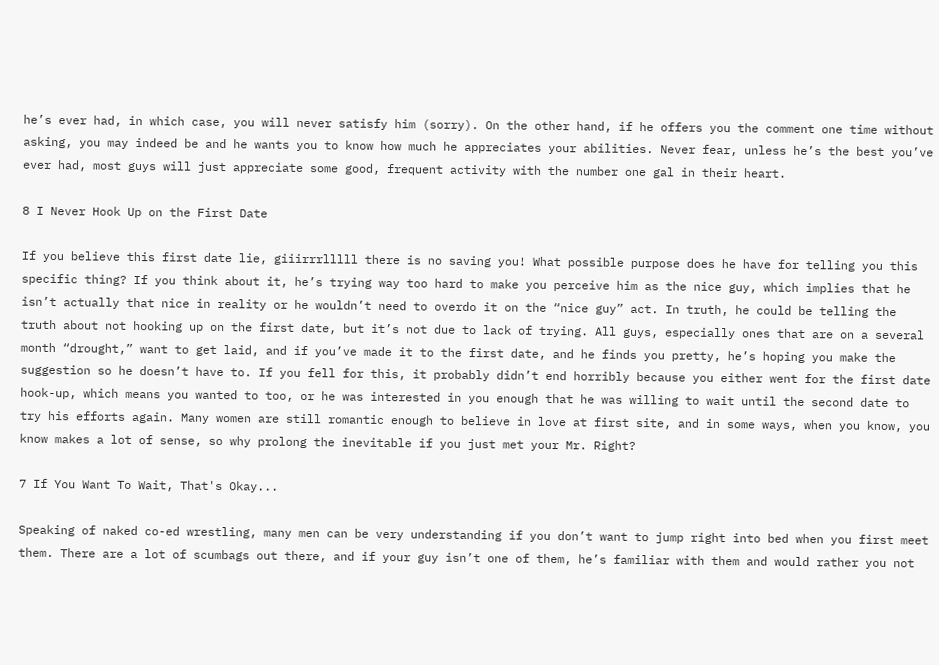he’s ever had, in which case, you will never satisfy him (sorry). On the other hand, if he offers you the comment one time without asking, you may indeed be and he wants you to know how much he appreciates your abilities. Never fear, unless he’s the best you’ve ever had, most guys will just appreciate some good, frequent activity with the number one gal in their heart.

8 I Never Hook Up on the First Date

If you believe this first date lie, giiirrrlllll there is no saving you! What possible purpose does he have for telling you this specific thing? If you think about it, he’s trying way too hard to make you perceive him as the nice guy, which implies that he isn’t actually that nice in reality or he wouldn’t need to overdo it on the “nice guy” act. In truth, he could be telling the truth about not hooking up on the first date, but it’s not due to lack of trying. All guys, especially ones that are on a several month “drought,” want to get laid, and if you’ve made it to the first date, and he finds you pretty, he’s hoping you make the suggestion so he doesn’t have to. If you fell for this, it probably didn’t end horribly because you either went for the first date hook-up, which means you wanted to too, or he was interested in you enough that he was willing to wait until the second date to try his efforts again. Many women are still romantic enough to believe in love at first site, and in some ways, when you know, you know makes a lot of sense, so why prolong the inevitable if you just met your Mr. Right?

7 If You Want To Wait, That's Okay...

Speaking of naked co-ed wrestling, many men can be very understanding if you don’t want to jump right into bed when you first meet them. There are a lot of scumbags out there, and if your guy isn’t one of them, he’s familiar with them and would rather you not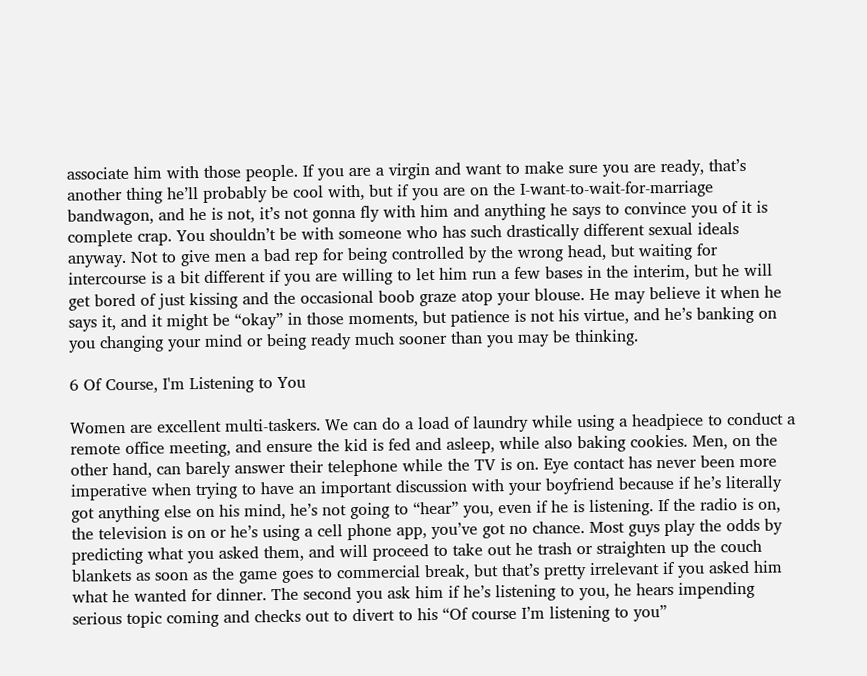associate him with those people. If you are a virgin and want to make sure you are ready, that’s another thing he’ll probably be cool with, but if you are on the I-want-to-wait-for-marriage bandwagon, and he is not, it’s not gonna fly with him and anything he says to convince you of it is complete crap. You shouldn’t be with someone who has such drastically different sexual ideals anyway. Not to give men a bad rep for being controlled by the wrong head, but waiting for intercourse is a bit different if you are willing to let him run a few bases in the interim, but he will get bored of just kissing and the occasional boob graze atop your blouse. He may believe it when he says it, and it might be “okay” in those moments, but patience is not his virtue, and he’s banking on you changing your mind or being ready much sooner than you may be thinking.

6 Of Course, I'm Listening to You

Women are excellent multi-taskers. We can do a load of laundry while using a headpiece to conduct a remote office meeting, and ensure the kid is fed and asleep, while also baking cookies. Men, on the other hand, can barely answer their telephone while the TV is on. Eye contact has never been more imperative when trying to have an important discussion with your boyfriend because if he’s literally got anything else on his mind, he’s not going to “hear” you, even if he is listening. If the radio is on, the television is on or he’s using a cell phone app, you’ve got no chance. Most guys play the odds by predicting what you asked them, and will proceed to take out he trash or straighten up the couch blankets as soon as the game goes to commercial break, but that’s pretty irrelevant if you asked him what he wanted for dinner. The second you ask him if he’s listening to you, he hears impending serious topic coming and checks out to divert to his “Of course I’m listening to you”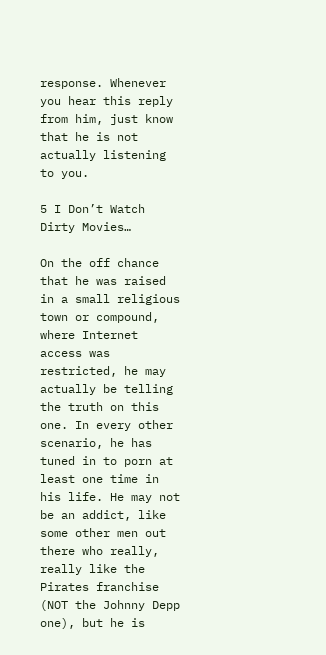response. Whenever you hear this reply from him, just know that he is not actually listening to you.

5 I Don’t Watch Dirty Movies…

On the off chance that he was raised in a small religious town or compound, where Internet access was restricted, he may actually be telling the truth on this one. In every other scenario, he has tuned in to porn at least one time in his life. He may not be an addict, like some other men out there who really, really like the Pirates franchise (NOT the Johnny Depp one), but he is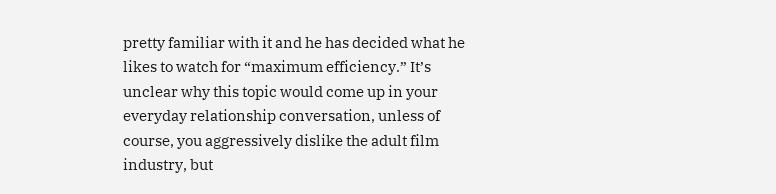pretty familiar with it and he has decided what he likes to watch for “maximum efficiency.” It’s unclear why this topic would come up in your everyday relationship conversation, unless of course, you aggressively dislike the adult film industry, but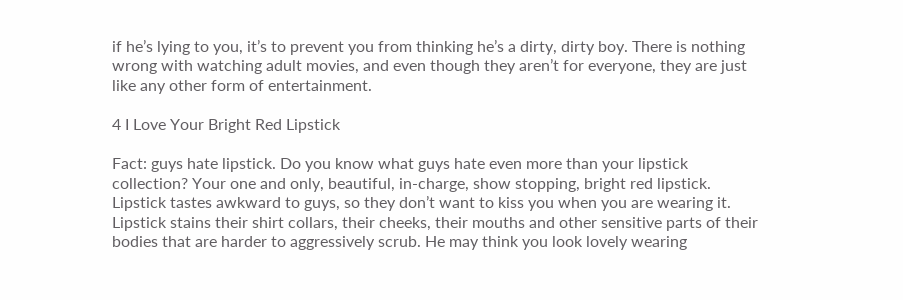if he’s lying to you, it’s to prevent you from thinking he’s a dirty, dirty boy. There is nothing wrong with watching adult movies, and even though they aren’t for everyone, they are just like any other form of entertainment.

4 I Love Your Bright Red Lipstick

Fact: guys hate lipstick. Do you know what guys hate even more than your lipstick collection? Your one and only, beautiful, in-charge, show stopping, bright red lipstick. Lipstick tastes awkward to guys, so they don’t want to kiss you when you are wearing it. Lipstick stains their shirt collars, their cheeks, their mouths and other sensitive parts of their bodies that are harder to aggressively scrub. He may think you look lovely wearing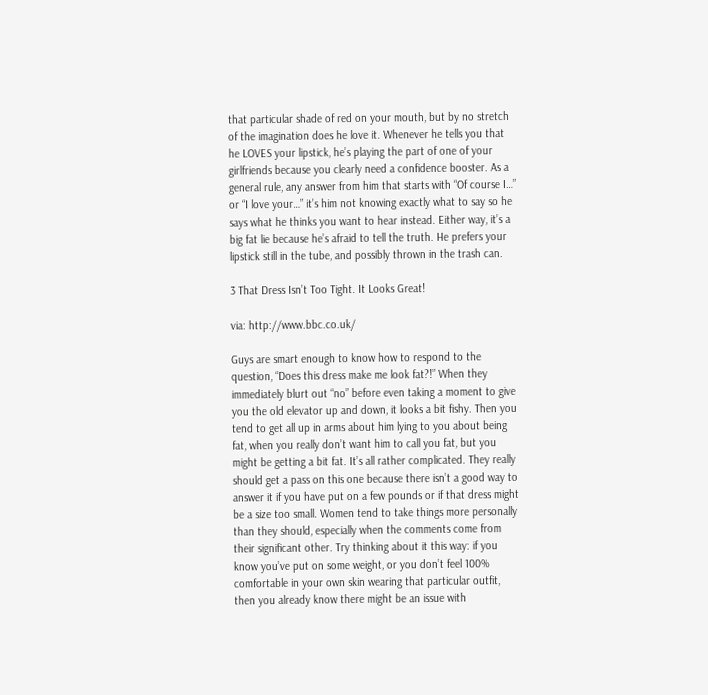that particular shade of red on your mouth, but by no stretch of the imagination does he love it. Whenever he tells you that he LOVES your lipstick, he’s playing the part of one of your girlfriends because you clearly need a confidence booster. As a general rule, any answer from him that starts with “Of course I…” or “I love your…” it’s him not knowing exactly what to say so he says what he thinks you want to hear instead. Either way, it’s a big fat lie because he’s afraid to tell the truth. He prefers your lipstick still in the tube, and possibly thrown in the trash can.

3 That Dress Isn’t Too Tight. It Looks Great!

via: http://www.bbc.co.uk/

Guys are smart enough to know how to respond to the question, “Does this dress make me look fat?!” When they immediately blurt out “no” before even taking a moment to give you the old elevator up and down, it looks a bit fishy. Then you tend to get all up in arms about him lying to you about being fat, when you really don’t want him to call you fat, but you might be getting a bit fat. It’s all rather complicated. They really should get a pass on this one because there isn’t a good way to answer it if you have put on a few pounds or if that dress might be a size too small. Women tend to take things more personally than they should, especially when the comments come from their significant other. Try thinking about it this way: if you know you’ve put on some weight, or you don’t feel 100% comfortable in your own skin wearing that particular outfit, then you already know there might be an issue with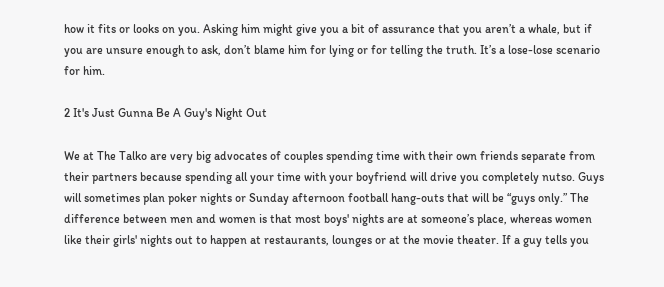how it fits or looks on you. Asking him might give you a bit of assurance that you aren’t a whale, but if you are unsure enough to ask, don’t blame him for lying or for telling the truth. It’s a lose-lose scenario for him.

2 It's Just Gunna Be A Guy's Night Out

We at The Talko are very big advocates of couples spending time with their own friends separate from their partners because spending all your time with your boyfriend will drive you completely nutso. Guys will sometimes plan poker nights or Sunday afternoon football hang-outs that will be “guys only.” The difference between men and women is that most boys' nights are at someone’s place, whereas women like their girls' nights out to happen at restaurants, lounges or at the movie theater. If a guy tells you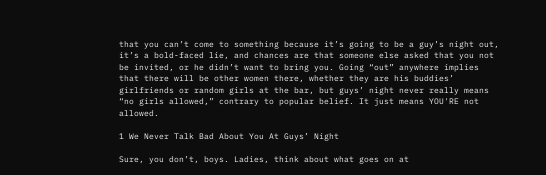that you can’t come to something because it’s going to be a guy’s night out, it’s a bold-faced lie, and chances are that someone else asked that you not be invited, or he didn’t want to bring you. Going “out” anywhere implies that there will be other women there, whether they are his buddies’ girlfriends or random girls at the bar, but guys’ night never really means “no girls allowed,” contrary to popular belief. It just means YOU'RE not allowed.

1 We Never Talk Bad About You At Guys’ Night

Sure, you don’t, boys. Ladies, think about what goes on at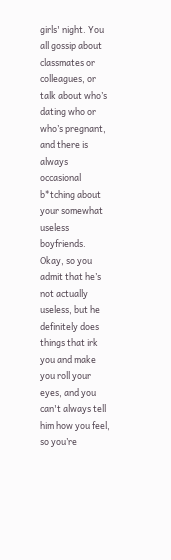girls' night. You all gossip about classmates or colleagues, or talk about who’s dating who or who’s pregnant, and there is always occasional b*tching about your somewhat useless boyfriends. Okay, so you admit that he’s not actually useless, but he definitely does things that irk you and make you roll your eyes, and you can't always tell him how you feel, so you’re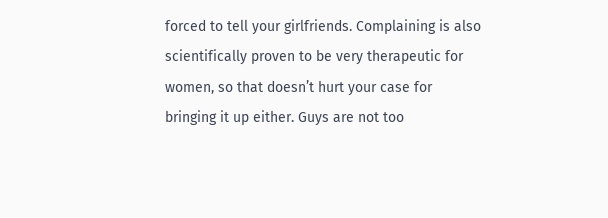forced to tell your girlfriends. Complaining is also scientifically proven to be very therapeutic for women, so that doesn’t hurt your case for bringing it up either. Guys are not too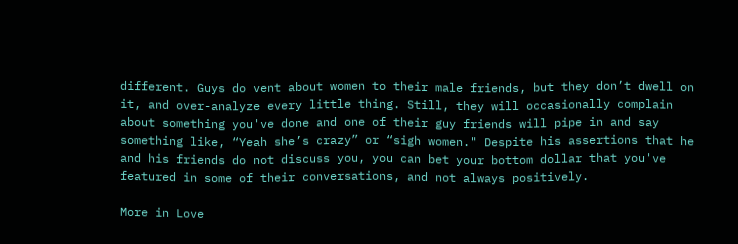different. Guys do vent about women to their male friends, but they don’t dwell on it, and over-analyze every little thing. Still, they will occasionally complain about something you've done and one of their guy friends will pipe in and say something like, “Yeah she’s crazy” or “sigh women." Despite his assertions that he and his friends do not discuss you, you can bet your bottom dollar that you've featured in some of their conversations, and not always positively.

More in Love